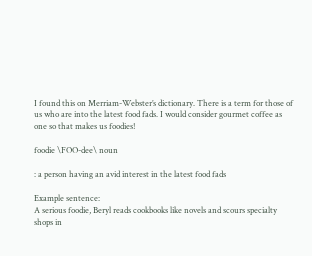I found this on Merriam-Webster’s dictionary. There is a term for those of us who are into the latest food fads. I would consider gourmet coffee as one so that makes us foodies!

foodie \FOO-dee\ noun

: a person having an avid interest in the latest food fads

Example sentence:
A serious foodie, Beryl reads cookbooks like novels and scours specialty shops in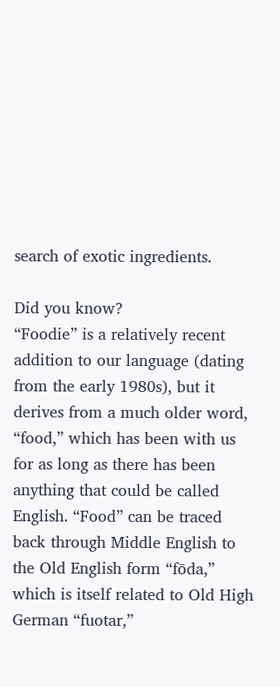search of exotic ingredients.

Did you know?
“Foodie” is a relatively recent addition to our language (dating from the early 1980s), but it derives from a much older word, “food,” which has been with us for as long as there has been anything that could be called English. “Food” can be traced back through Middle English to the Old English form “fōda,” which is itself related to Old High German “fuotar,”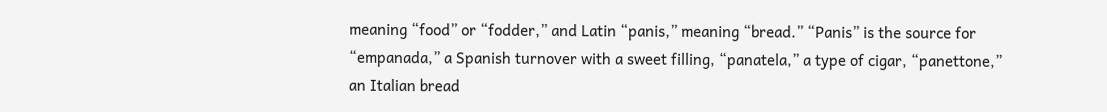meaning “food” or “fodder,” and Latin “panis,” meaning “bread.” “Panis” is the source for “empanada,” a Spanish turnover with a sweet filling, “panatela,” a type of cigar, “panettone,” an Italian bread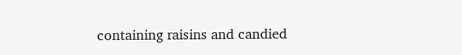containing raisins and candied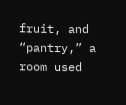fruit, and “pantry,” a room used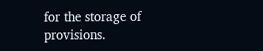for the storage of provisions.